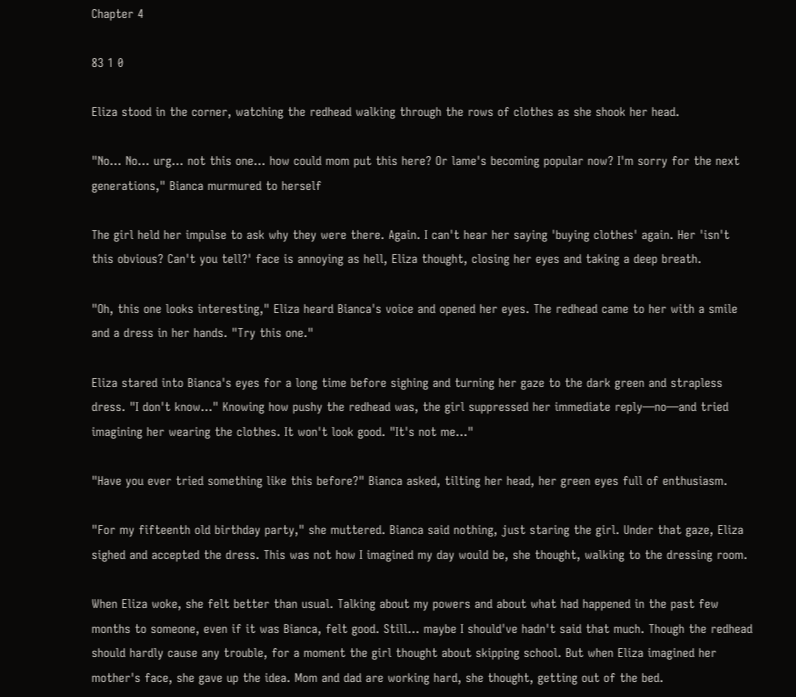Chapter 4

83 1 0

Eliza stood in the corner, watching the redhead walking through the rows of clothes as she shook her head.

"No... No... urg... not this one... how could mom put this here? Or lame's becoming popular now? I'm sorry for the next generations," Bianca murmured to herself

The girl held her impulse to ask why they were there. Again. I can't hear her saying 'buying clothes' again. Her 'isn't this obvious? Can't you tell?' face is annoying as hell, Eliza thought, closing her eyes and taking a deep breath.

"Oh, this one looks interesting," Eliza heard Bianca's voice and opened her eyes. The redhead came to her with a smile and a dress in her hands. "Try this one."

Eliza stared into Bianca's eyes for a long time before sighing and turning her gaze to the dark green and strapless dress. "I don't know..." Knowing how pushy the redhead was, the girl suppressed her immediate reply—no—and tried imagining her wearing the clothes. It won't look good. "It's not me..."

"Have you ever tried something like this before?" Bianca asked, tilting her head, her green eyes full of enthusiasm.

"For my fifteenth old birthday party," she muttered. Bianca said nothing, just staring the girl. Under that gaze, Eliza sighed and accepted the dress. This was not how I imagined my day would be, she thought, walking to the dressing room.

When Eliza woke, she felt better than usual. Talking about my powers and about what had happened in the past few months to someone, even if it was Bianca, felt good. Still... maybe I should've hadn't said that much. Though the redhead should hardly cause any trouble, for a moment the girl thought about skipping school. But when Eliza imagined her mother's face, she gave up the idea. Mom and dad are working hard, she thought, getting out of the bed.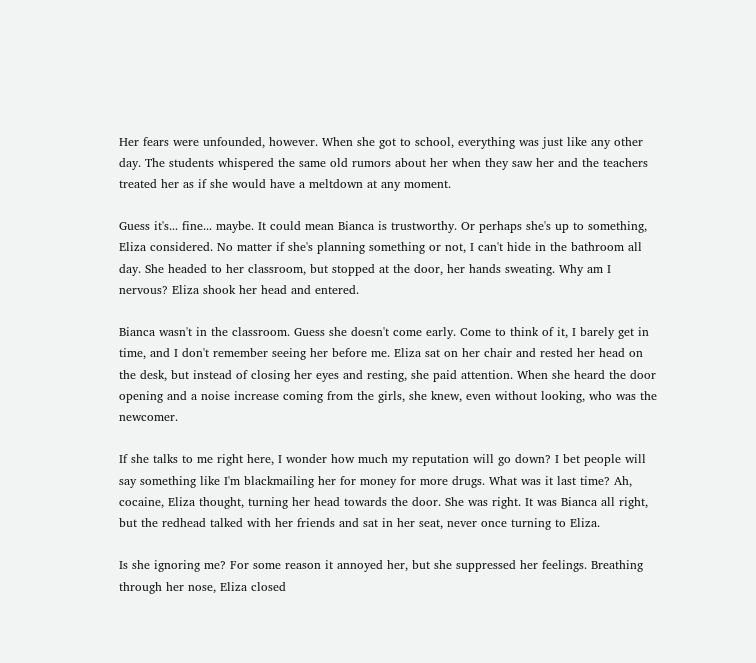Her fears were unfounded, however. When she got to school, everything was just like any other day. The students whispered the same old rumors about her when they saw her and the teachers treated her as if she would have a meltdown at any moment.

Guess it's... fine... maybe. It could mean Bianca is trustworthy. Or perhaps she's up to something, Eliza considered. No matter if she's planning something or not, I can't hide in the bathroom all day. She headed to her classroom, but stopped at the door, her hands sweating. Why am I nervous? Eliza shook her head and entered.

Bianca wasn't in the classroom. Guess she doesn't come early. Come to think of it, I barely get in time, and I don't remember seeing her before me. Eliza sat on her chair and rested her head on the desk, but instead of closing her eyes and resting, she paid attention. When she heard the door opening and a noise increase coming from the girls, she knew, even without looking, who was the newcomer.

If she talks to me right here, I wonder how much my reputation will go down? I bet people will say something like I'm blackmailing her for money for more drugs. What was it last time? Ah, cocaine, Eliza thought, turning her head towards the door. She was right. It was Bianca all right, but the redhead talked with her friends and sat in her seat, never once turning to Eliza.

Is she ignoring me? For some reason it annoyed her, but she suppressed her feelings. Breathing through her nose, Eliza closed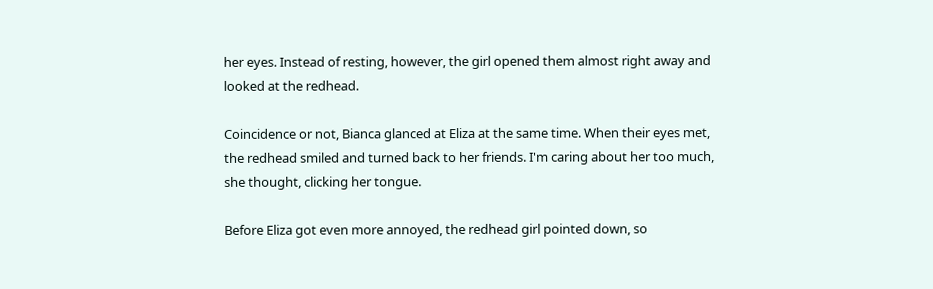her eyes. Instead of resting, however, the girl opened them almost right away and looked at the redhead.

Coincidence or not, Bianca glanced at Eliza at the same time. When their eyes met, the redhead smiled and turned back to her friends. I'm caring about her too much, she thought, clicking her tongue.

Before Eliza got even more annoyed, the redhead girl pointed down, so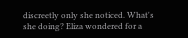discreetly only she noticed. What's she doing? Eliza wondered for a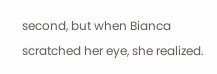second, but when Bianca scratched her eye, she realized.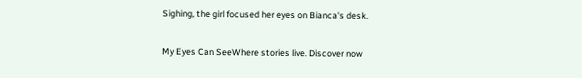Sighing, the girl focused her eyes on Bianca's desk.

My Eyes Can SeeWhere stories live. Discover now